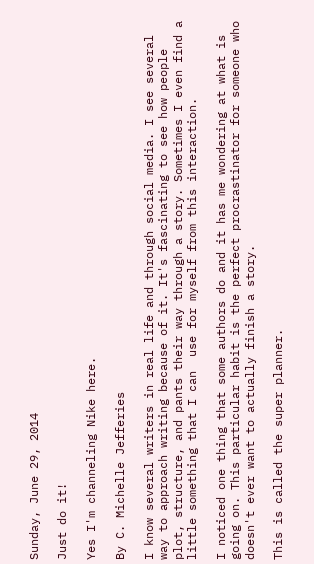Sunday, June 29, 2014

Just do it!

Yes I'm channeling Nike here.

By C. Michelle Jefferies

I know several writers in real life and through social media. I see several way to approach writing because of it. It's fascinating to see how people plot, structure, and pants their way through a story. Sometimes I even find a little something that I can  use for myself from this interaction.

I noticed one thing that some authors do and it has me wondering at what is going on. This particular habit is the perfect procrastinator for someone who doesn't ever want to actually finish a story.

This is called the super planner.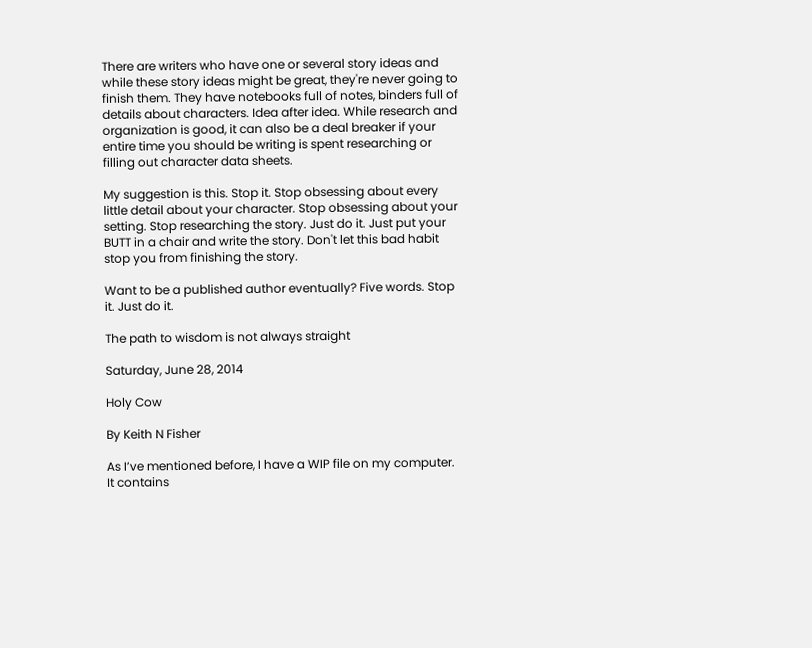There are writers who have one or several story ideas and while these story ideas might be great, they're never going to finish them. They have notebooks full of notes, binders full of details about characters. Idea after idea. While research and organization is good, it can also be a deal breaker if your entire time you should be writing is spent researching or filling out character data sheets.

My suggestion is this. Stop it. Stop obsessing about every little detail about your character. Stop obsessing about your setting. Stop researching the story. Just do it. Just put your BUTT in a chair and write the story. Don't let this bad habit stop you from finishing the story.

Want to be a published author eventually? Five words. Stop it. Just do it.

The path to wisdom is not always straight

Saturday, June 28, 2014

Holy Cow

By Keith N Fisher

As I’ve mentioned before, I have a WIP file on my computer. It contains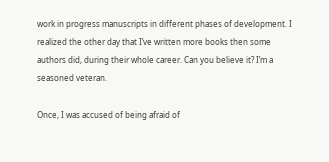work in progress manuscripts in different phases of development. I realized the other day that I’ve written more books then some authors did, during their whole career. Can you believe it? I’m a seasoned veteran.

Once, I was accused of being afraid of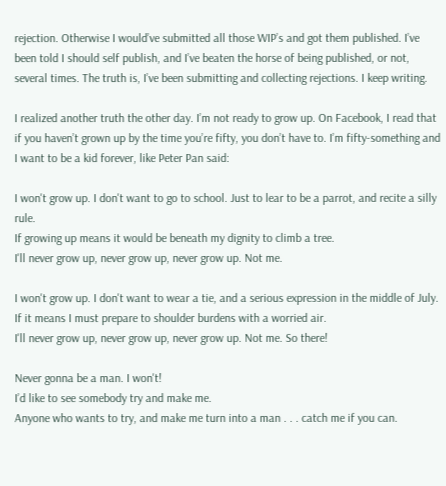rejection. Otherwise I would’ve submitted all those WIP’s and got them published. I’ve been told I should self publish, and I’ve beaten the horse of being published, or not, several times. The truth is, I’ve been submitting and collecting rejections. I keep writing.

I realized another truth the other day. I’m not ready to grow up. On Facebook, I read that if you haven’t grown up by the time you’re fifty, you don’t have to. I’m fifty-something and I want to be a kid forever, like Peter Pan said:

I won't grow up. I don't want to go to school. Just to lear to be a parrot, and recite a silly rule.
If growing up means it would be beneath my dignity to climb a tree.
I'll never grow up, never grow up, never grow up. Not me.

I won't grow up. I don't want to wear a tie, and a serious expression in the middle of July.
If it means I must prepare to shoulder burdens with a worried air.
I'll never grow up, never grow up, never grow up. Not me. So there!

Never gonna be a man. I won't!
I’d like to see somebody try and make me.
Anyone who wants to try, and make me turn into a man . . . catch me if you can.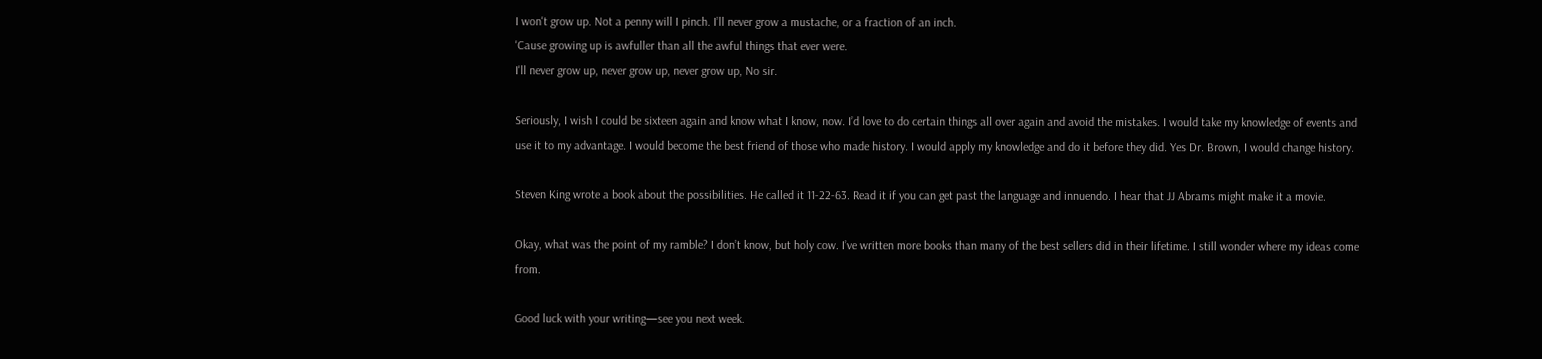I won't grow up. Not a penny will I pinch. I’ll never grow a mustache, or a fraction of an inch.
'Cause growing up is awfuller than all the awful things that ever were.
I'll never grow up, never grow up, never grow up, No sir.

Seriously, I wish I could be sixteen again and know what I know, now. I’d love to do certain things all over again and avoid the mistakes. I would take my knowledge of events and use it to my advantage. I would become the best friend of those who made history. I would apply my knowledge and do it before they did. Yes Dr. Brown, I would change history.

Steven King wrote a book about the possibilities. He called it 11-22-63. Read it if you can get past the language and innuendo. I hear that JJ Abrams might make it a movie.

Okay, what was the point of my ramble? I don’t know, but holy cow. I’ve written more books than many of the best sellers did in their lifetime. I still wonder where my ideas come from.

Good luck with your writing—see you next week.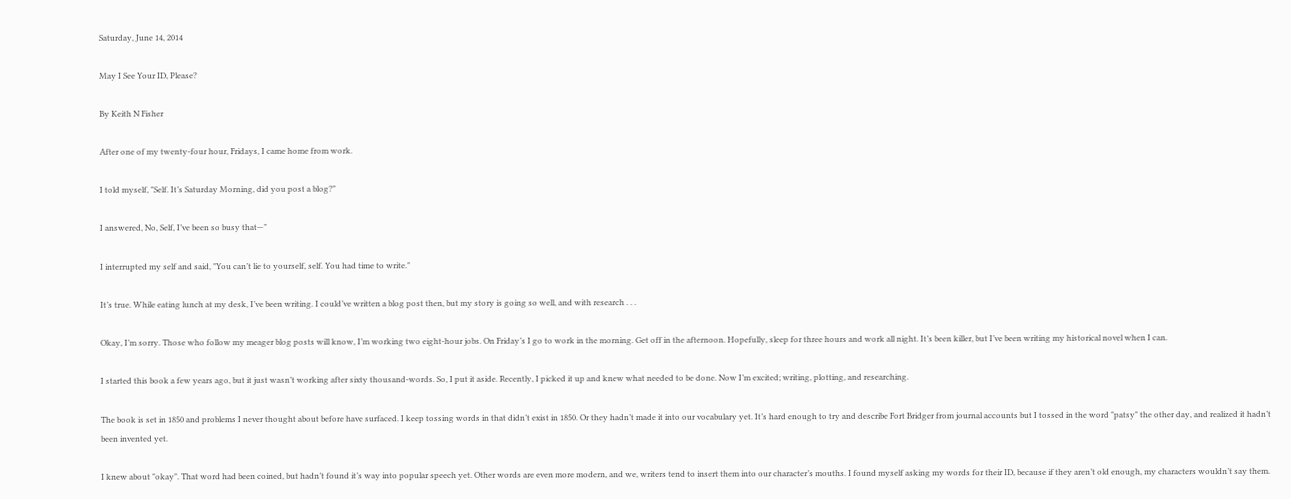Saturday, June 14, 2014

May I See Your ID, Please?

By Keith N Fisher

After one of my twenty-four hour, Fridays, I came home from work.

I told myself, "Self. It’s Saturday Morning, did you post a blog?"

I answered, No, Self, I’ve been so busy that—"

I interrupted my self and said, "You can’t lie to yourself, self. You had time to write."

It’s true. While eating lunch at my desk, I’ve been writing. I could’ve written a blog post then, but my story is going so well, and with research . . .

Okay, I’m sorry. Those who follow my meager blog posts will know, I’m working two eight-hour jobs. On Friday’s I go to work in the morning. Get off in the afternoon. Hopefully, sleep for three hours and work all night. It’s been killer, but I’ve been writing my historical novel when I can.

I started this book a few years ago, but it just wasn’t working after sixty thousand-words. So, I put it aside. Recently, I picked it up and knew what needed to be done. Now I’m excited; writing, plotting, and researching.

The book is set in 1850 and problems I never thought about before have surfaced. I keep tossing words in that didn’t exist in 1850. Or they hadn’t made it into our vocabulary yet. It’s hard enough to try and describe Fort Bridger from journal accounts but I tossed in the word "patsy" the other day, and realized it hadn’t been invented yet.

I knew about "okay". That word had been coined, but hadn’t found it’s way into popular speech yet. Other words are even more modern, and we, writers tend to insert them into our character’s mouths. I found myself asking my words for their ID, because if they aren’t old enough, my characters wouldn’t say them.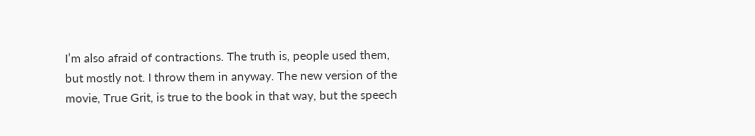I’m also afraid of contractions. The truth is, people used them, but mostly not. I throw them in anyway. The new version of the movie, True Grit, is true to the book in that way, but the speech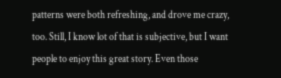patterns were both refreshing, and drove me crazy, too. Still, I know lot of that is subjective, but I want people to enjoy this great story. Even those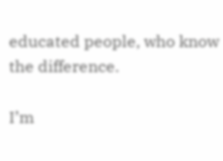educated people, who know the difference.

I’m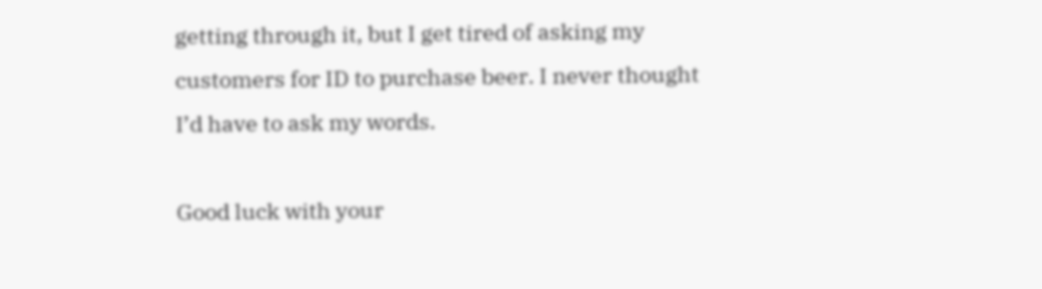getting through it, but I get tired of asking my customers for ID to purchase beer. I never thought I’d have to ask my words.

Good luck with your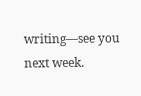writing—see you next week.